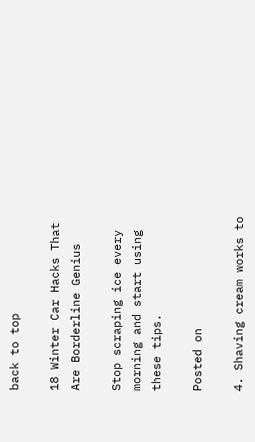back to top

18 Winter Car Hacks That Are Borderline Genius

Stop scraping ice every morning and start using these tips.

Posted on

4. Shaving cream works to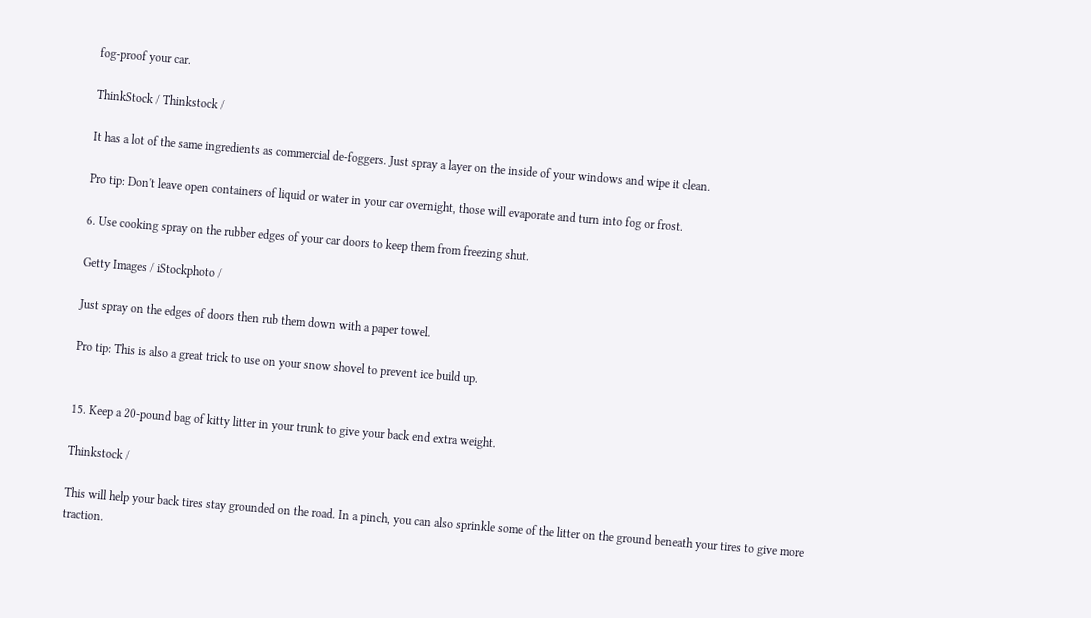fog-proof your car.

ThinkStock / Thinkstock /

It has a lot of the same ingredients as commercial de-foggers. Just spray a layer on the inside of your windows and wipe it clean.

Pro tip: Don't leave open containers of liquid or water in your car overnight, those will evaporate and turn into fog or frost.

6. Use cooking spray on the rubber edges of your car doors to keep them from freezing shut.

Getty Images / iStockphoto /

Just spray on the edges of doors then rub them down with a paper towel.

Pro tip: This is also a great trick to use on your snow shovel to prevent ice build up.


15. Keep a 20-pound bag of kitty litter in your trunk to give your back end extra weight.

Thinkstock /

This will help your back tires stay grounded on the road. In a pinch, you can also sprinkle some of the litter on the ground beneath your tires to give more traction.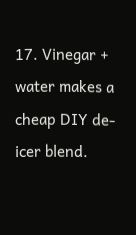17. Vinegar + water makes a cheap DIY de-icer blend.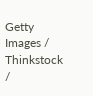Getty Images / Thinkstock /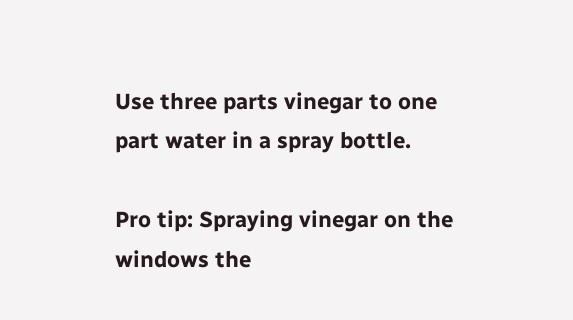Use three parts vinegar to one part water in a spray bottle.

Pro tip: Spraying vinegar on the windows the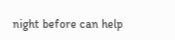night before can help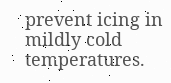prevent icing in mildly cold temperatures.